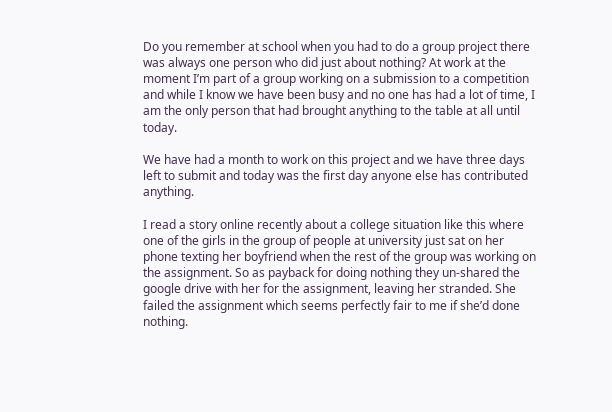Do you remember at school when you had to do a group project there was always one person who did just about nothing? At work at the moment I’m part of a group working on a submission to a competition and while I know we have been busy and no one has had a lot of time, I am the only person that had brought anything to the table at all until today.

We have had a month to work on this project and we have three days left to submit and today was the first day anyone else has contributed anything.

I read a story online recently about a college situation like this where one of the girls in the group of people at university just sat on her phone texting her boyfriend when the rest of the group was working on the assignment. So as payback for doing nothing they un-shared the google drive with her for the assignment, leaving her stranded. She failed the assignment which seems perfectly fair to me if she’d done nothing.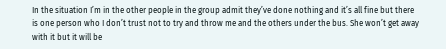In the situation I’m in the other people in the group admit they’ve done nothing and it’s all fine but there is one person who I don’t trust not to try and throw me and the others under the bus. She won’t get away with it but it will be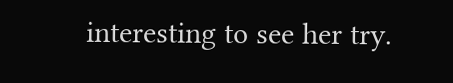interesting to see her try.